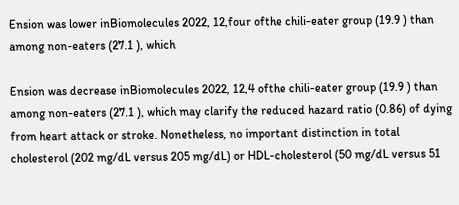Ension was lower inBiomolecules 2022, 12,four ofthe chili-eater group (19.9 ) than among non-eaters (27.1 ), which

Ension was decrease inBiomolecules 2022, 12,4 ofthe chili-eater group (19.9 ) than among non-eaters (27.1 ), which may clarify the reduced hazard ratio (0.86) of dying from heart attack or stroke. Nonetheless, no important distinction in total cholesterol (202 mg/dL versus 205 mg/dL) or HDL-cholesterol (50 mg/dL versus 51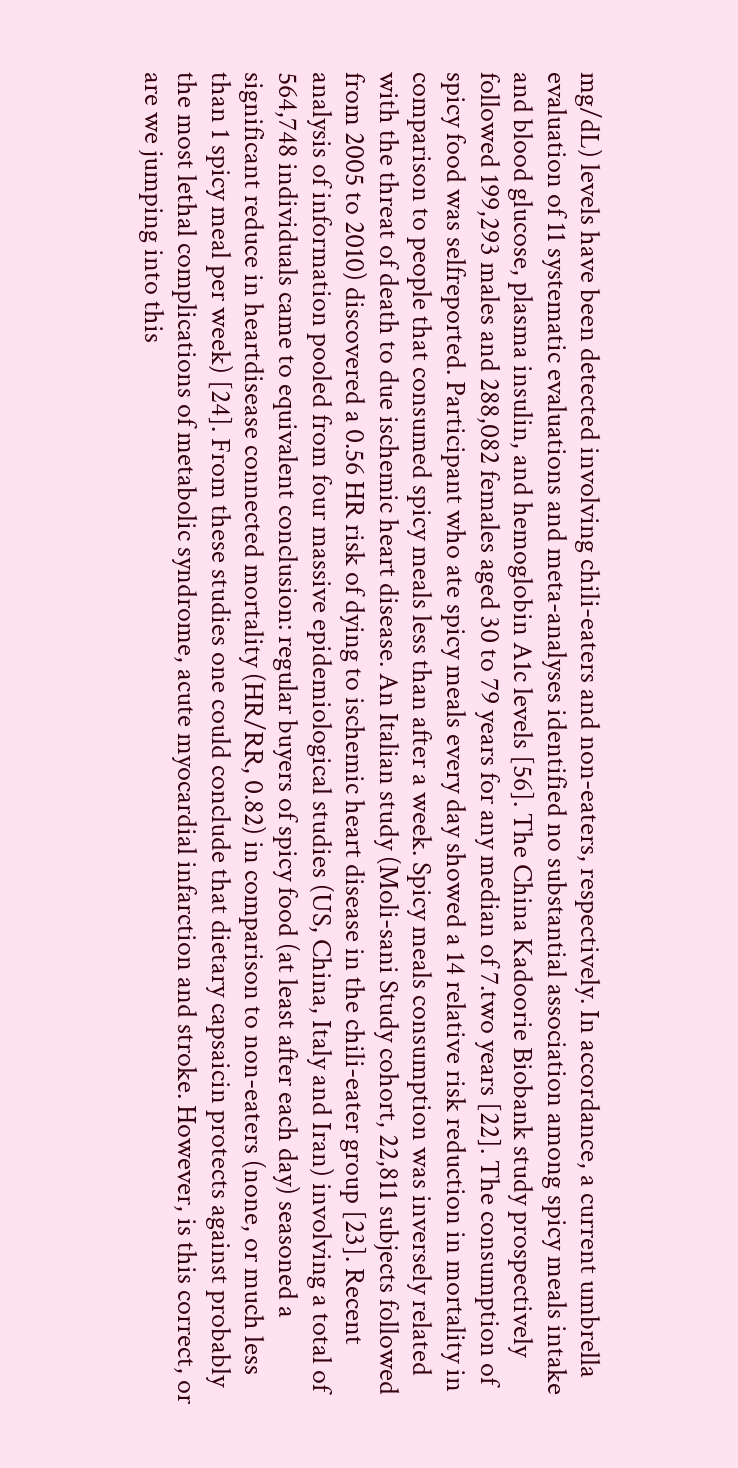mg/dL) levels have been detected involving chili-eaters and non-eaters, respectively. In accordance, a current umbrella evaluation of 11 systematic evaluations and meta-analyses identified no substantial association among spicy meals intake and blood glucose, plasma insulin, and hemoglobin A1c levels [56]. The China Kadoorie Biobank study prospectively followed 199,293 males and 288,082 females aged 30 to 79 years for any median of 7.two years [22]. The consumption of spicy food was selfreported. Participant who ate spicy meals every day showed a 14 relative risk reduction in mortality in comparison to people that consumed spicy meals less than after a week. Spicy meals consumption was inversely related with the threat of death to due ischemic heart disease. An Italian study (Moli-sani Study cohort, 22,811 subjects followed from 2005 to 2010) discovered a 0.56 HR risk of dying to ischemic heart disease in the chili-eater group [23]. Recent analysis of information pooled from four massive epidemiological studies (US, China, Italy and Iran) involving a total of 564,748 individuals came to equivalent conclusion: regular buyers of spicy food (at least after each day) seasoned a significant reduce in heartdisease connected mortality (HR/RR, 0.82) in comparison to non-eaters (none, or much less than 1 spicy meal per week) [24]. From these studies one could conclude that dietary capsaicin protects against probably the most lethal complications of metabolic syndrome, acute myocardial infarction and stroke. However, is this correct, or are we jumping into this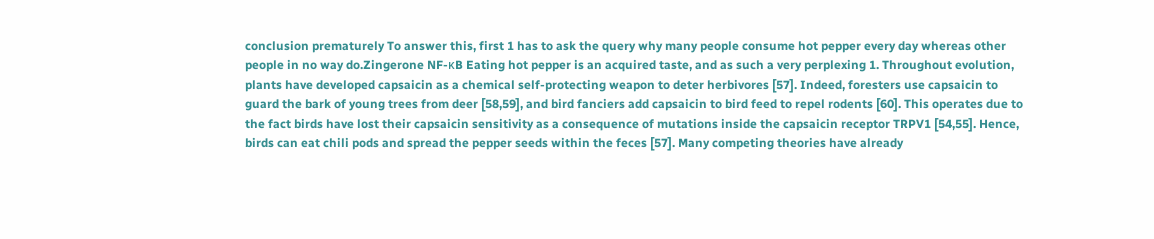conclusion prematurely To answer this, first 1 has to ask the query why many people consume hot pepper every day whereas other people in no way do.Zingerone NF-κB Eating hot pepper is an acquired taste, and as such a very perplexing 1. Throughout evolution, plants have developed capsaicin as a chemical self-protecting weapon to deter herbivores [57]. Indeed, foresters use capsaicin to guard the bark of young trees from deer [58,59], and bird fanciers add capsaicin to bird feed to repel rodents [60]. This operates due to the fact birds have lost their capsaicin sensitivity as a consequence of mutations inside the capsaicin receptor TRPV1 [54,55]. Hence, birds can eat chili pods and spread the pepper seeds within the feces [57]. Many competing theories have already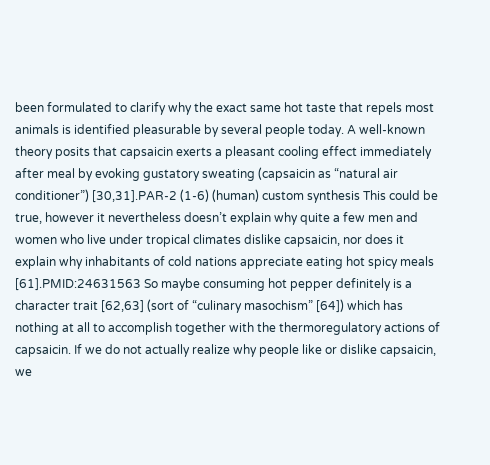been formulated to clarify why the exact same hot taste that repels most animals is identified pleasurable by several people today. A well-known theory posits that capsaicin exerts a pleasant cooling effect immediately after meal by evoking gustatory sweating (capsaicin as “natural air conditioner”) [30,31].PAR-2 (1-6) (human) custom synthesis This could be true, however it nevertheless doesn’t explain why quite a few men and women who live under tropical climates dislike capsaicin, nor does it explain why inhabitants of cold nations appreciate eating hot spicy meals [61].PMID:24631563 So maybe consuming hot pepper definitely is a character trait [62,63] (sort of “culinary masochism” [64]) which has nothing at all to accomplish together with the thermoregulatory actions of capsaicin. If we do not actually realize why people like or dislike capsaicin, we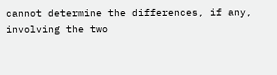cannot determine the differences, if any, involving the two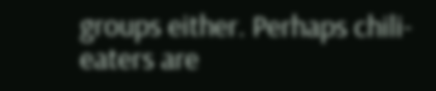groups either. Perhaps chili-eaters are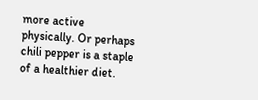more active physically. Or perhaps chili pepper is a staple of a healthier diet.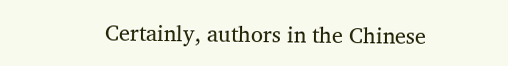Certainly, authors in the Chinese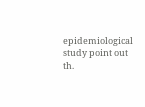epidemiological study point out th.